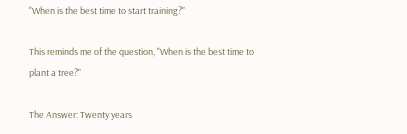"When is the best time to start training?"

This reminds me of the question, "When is the best time to plant a tree?"

The Answer: Twenty years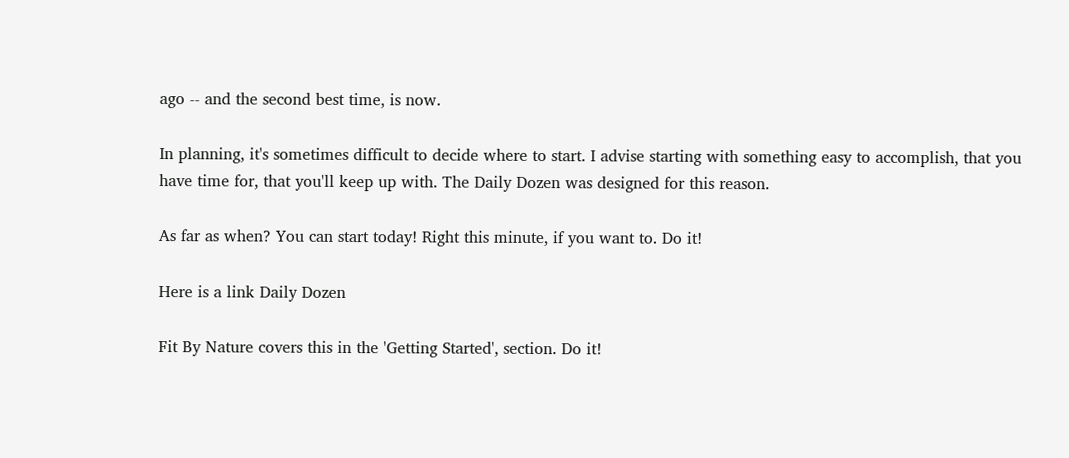ago -- and the second best time, is now.

In planning, it's sometimes difficult to decide where to start. I advise starting with something easy to accomplish, that you have time for, that you'll keep up with. The Daily Dozen was designed for this reason.

As far as when? You can start today! Right this minute, if you want to. Do it!

Here is a link Daily Dozen

Fit By Nature covers this in the 'Getting Started', section. Do it!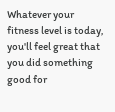Whatever your fitness level is today, you'll feel great that you did something good for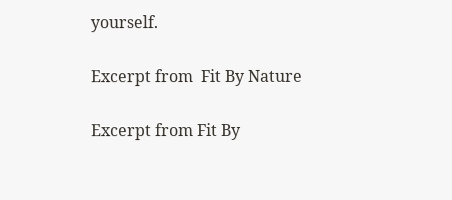yourself.

Excerpt from  Fit By Nature

Excerpt from Fit By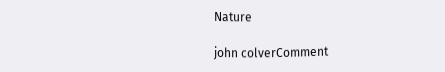Nature

john colverComment